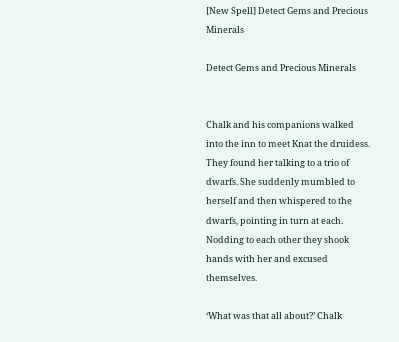[New Spell] Detect Gems and Precious Minerals

Detect Gems and Precious Minerals


Chalk and his companions walked into the inn to meet Knat the druidess. They found her talking to a trio of dwarfs. She suddenly mumbled to herself and then whispered to the dwarfs, pointing in turn at each. Nodding to each other they shook hands with her and excused themselves.

‘What was that all about?’ Chalk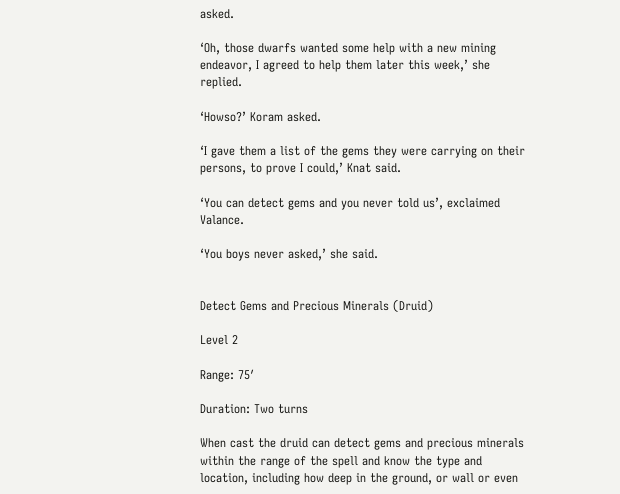asked.

‘Oh, those dwarfs wanted some help with a new mining endeavor, I agreed to help them later this week,’ she replied.

‘Howso?’ Koram asked.

‘I gave them a list of the gems they were carrying on their persons, to prove I could,’ Knat said.

‘You can detect gems and you never told us’, exclaimed Valance.

‘You boys never asked,’ she said.


Detect Gems and Precious Minerals (Druid)

Level 2

Range: 75′

Duration: Two turns

When cast the druid can detect gems and precious minerals within the range of the spell and know the type and location, including how deep in the ground, or wall or even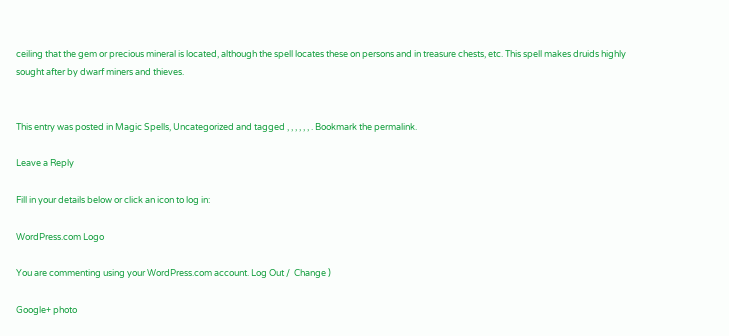ceiling that the gem or precious mineral is located, although the spell locates these on persons and in treasure chests, etc. This spell makes druids highly sought after by dwarf miners and thieves.


This entry was posted in Magic Spells, Uncategorized and tagged , , , , , , . Bookmark the permalink.

Leave a Reply

Fill in your details below or click an icon to log in:

WordPress.com Logo

You are commenting using your WordPress.com account. Log Out /  Change )

Google+ photo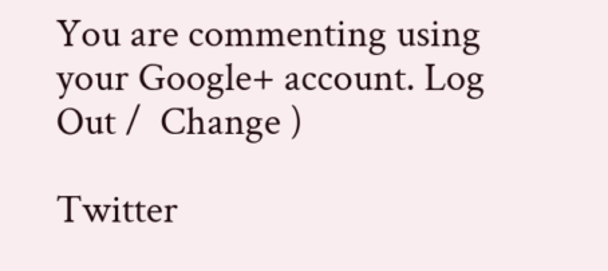You are commenting using your Google+ account. Log Out /  Change )

Twitter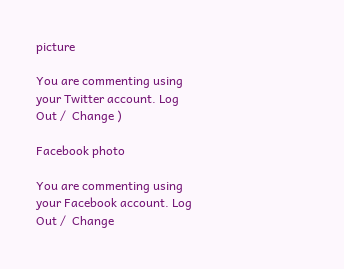picture

You are commenting using your Twitter account. Log Out /  Change )

Facebook photo

You are commenting using your Facebook account. Log Out /  Change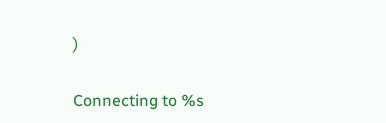)


Connecting to %s